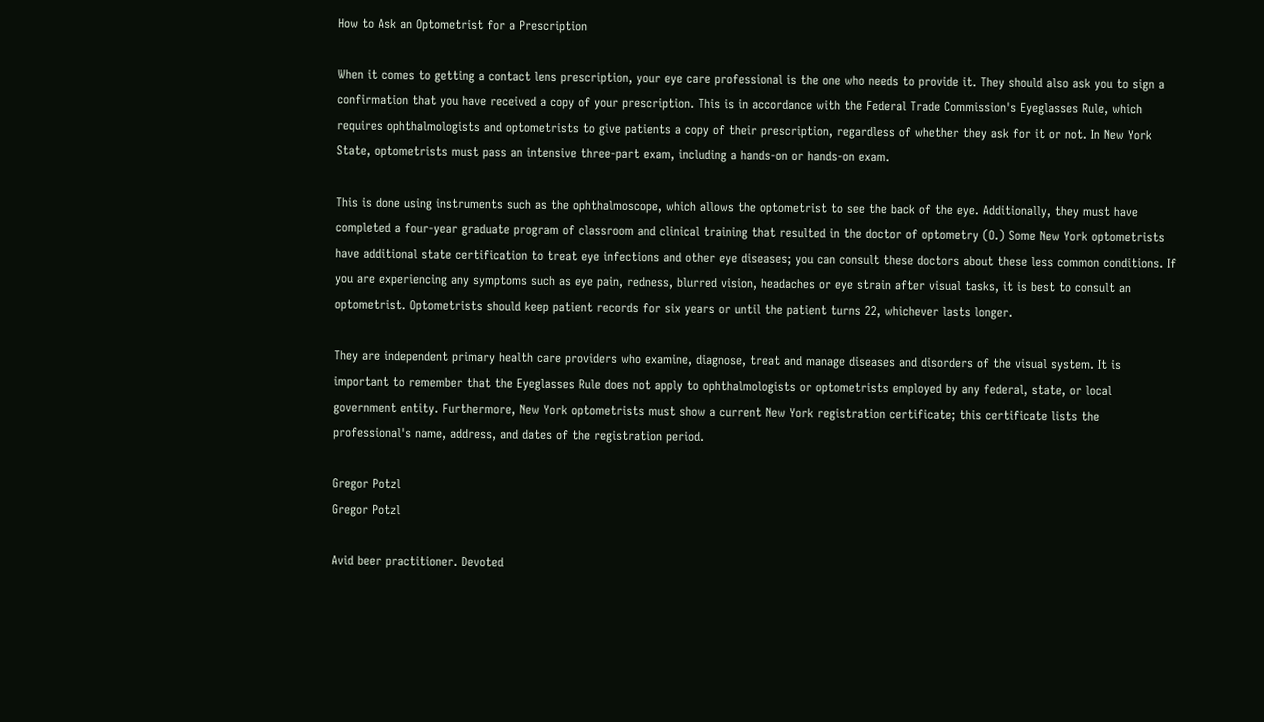How to Ask an Optometrist for a Prescription

When it comes to getting a contact lens prescription, your eye care professional is the one who needs to provide it. They should also ask you to sign a confirmation that you have received a copy of your prescription. This is in accordance with the Federal Trade Commission's Eyeglasses Rule, which requires ophthalmologists and optometrists to give patients a copy of their prescription, regardless of whether they ask for it or not. In New York State, optometrists must pass an intensive three-part exam, including a hands-on or hands-on exam.

This is done using instruments such as the ophthalmoscope, which allows the optometrist to see the back of the eye. Additionally, they must have completed a four-year graduate program of classroom and clinical training that resulted in the doctor of optometry (O.) Some New York optometrists have additional state certification to treat eye infections and other eye diseases; you can consult these doctors about these less common conditions. If you are experiencing any symptoms such as eye pain, redness, blurred vision, headaches or eye strain after visual tasks, it is best to consult an optometrist. Optometrists should keep patient records for six years or until the patient turns 22, whichever lasts longer.

They are independent primary health care providers who examine, diagnose, treat and manage diseases and disorders of the visual system. It is important to remember that the Eyeglasses Rule does not apply to ophthalmologists or optometrists employed by any federal, state, or local government entity. Furthermore, New York optometrists must show a current New York registration certificate; this certificate lists the professional's name, address, and dates of the registration period.

Gregor Potzl
Gregor Potzl

Avid beer practitioner. Devoted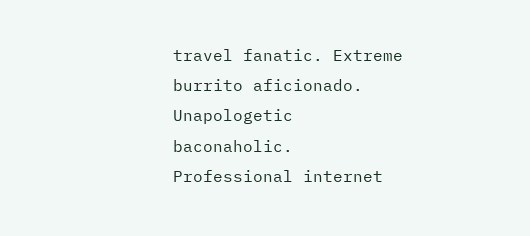travel fanatic. Extreme burrito aficionado. Unapologetic baconaholic. Professional internet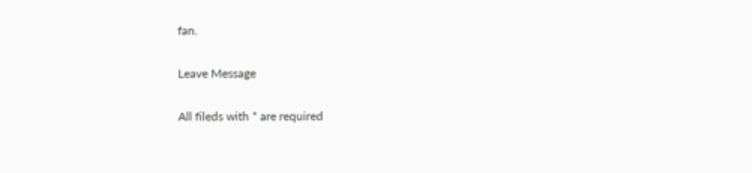fan.

Leave Message

All fileds with * are required